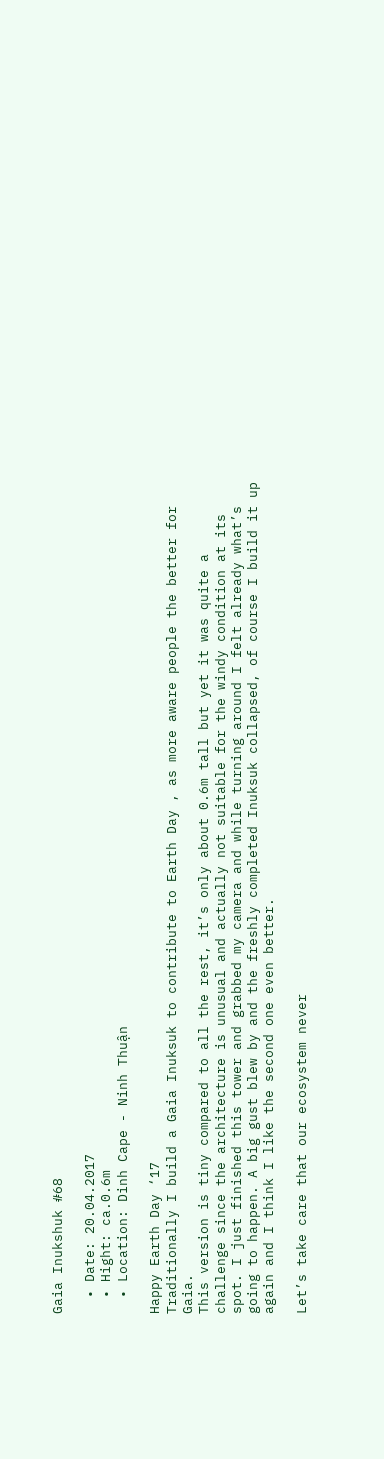Gaia Inukshuk #68

  • Date: 20.04.2017
  • Hight: ca.0.6m
  • Location: Dinh Cape - Ninh Thuận

Happy Earth Day ‘17
Traditionally I build a Gaia Inuksuk to contribute to Earth Day , as more aware people the better for Gaia.
This version is tiny compared to all the rest, it’s only about 0.6m tall but yet it was quite a challenge since the architecture is unusual and actually not suitable for the windy condition at its spot. I just finished this tower and grabbed my camera and while turning around I felt already what’s going to happen. A big gust blew by and the freshly completed Inuksuk collapsed, of course I build it up again and I think I like the second one even better.

Let’s take care that our ecosystem never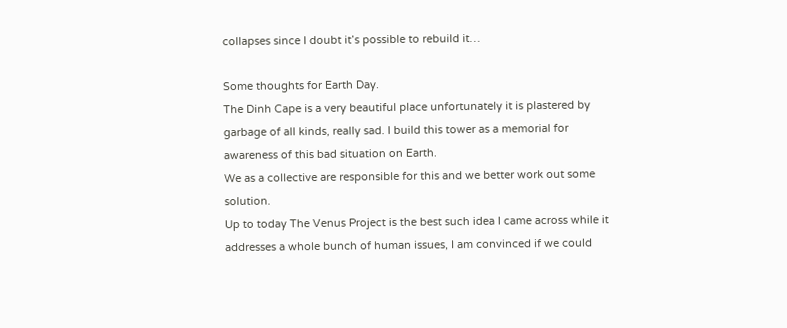collapses since I doubt it’s possible to rebuild it…

Some thoughts for Earth Day.
The Dinh Cape is a very beautiful place unfortunately it is plastered by garbage of all kinds, really sad. I build this tower as a memorial for awareness of this bad situation on Earth.
We as a collective are responsible for this and we better work out some solution.
Up to today The Venus Project is the best such idea I came across while it addresses a whole bunch of human issues, I am convinced if we could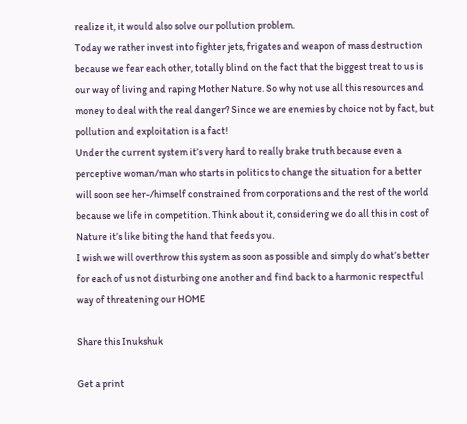realize it, it would also solve our pollution problem.
Today we rather invest into fighter jets, frigates and weapon of mass destruction because we fear each other, totally blind on the fact that the biggest treat to us is our way of living and raping Mother Nature. So why not use all this resources and money to deal with the real danger? Since we are enemies by choice not by fact, but pollution and exploitation is a fact!
Under the current system it’s very hard to really brake truth because even a perceptive woman/man who starts in politics to change the situation for a better will soon see her-/himself constrained from corporations and the rest of the world because we life in competition. Think about it, considering we do all this in cost of Nature it’s like biting the hand that feeds you.
I wish we will overthrow this system as soon as possible and simply do what’s better for each of us not disturbing one another and find back to a harmonic respectful way of threatening our HOME

Share this Inukshuk

Get a print